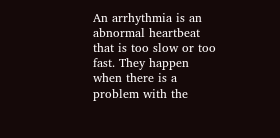An arrhythmia is an abnormal heartbeat that is too slow or too fast. They happen when there is a problem with the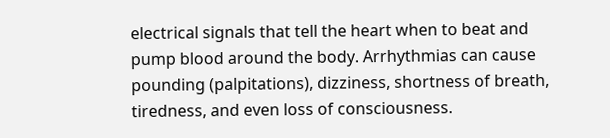electrical signals that tell the heart when to beat and pump blood around the body. Arrhythmias can cause pounding (palpitations), dizziness, shortness of breath, tiredness, and even loss of consciousness.